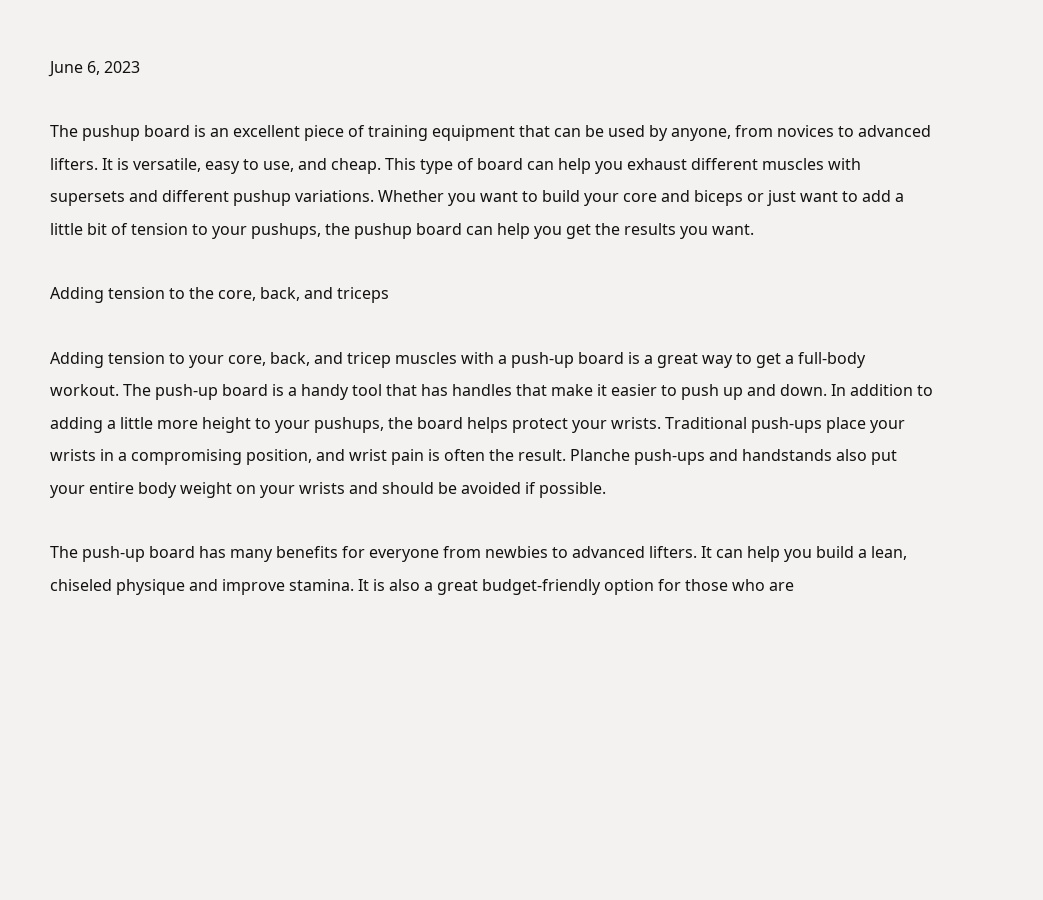June 6, 2023

The pushup board is an excellent piece of training equipment that can be used by anyone, from novices to advanced lifters. It is versatile, easy to use, and cheap. This type of board can help you exhaust different muscles with supersets and different pushup variations. Whether you want to build your core and biceps or just want to add a little bit of tension to your pushups, the pushup board can help you get the results you want.

Adding tension to the core, back, and triceps

Adding tension to your core, back, and tricep muscles with a push-up board is a great way to get a full-body workout. The push-up board is a handy tool that has handles that make it easier to push up and down. In addition to adding a little more height to your pushups, the board helps protect your wrists. Traditional push-ups place your wrists in a compromising position, and wrist pain is often the result. Planche push-ups and handstands also put your entire body weight on your wrists and should be avoided if possible.

The push-up board has many benefits for everyone from newbies to advanced lifters. It can help you build a lean, chiseled physique and improve stamina. It is also a great budget-friendly option for those who are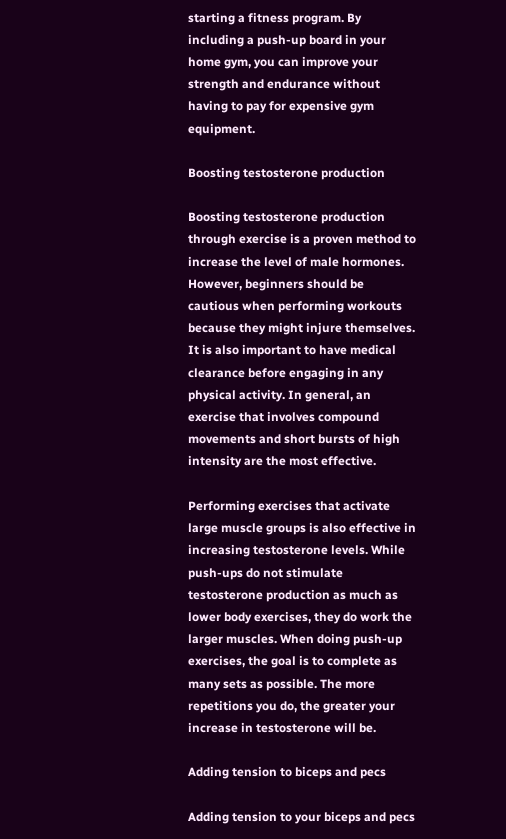starting a fitness program. By including a push-up board in your home gym, you can improve your strength and endurance without having to pay for expensive gym equipment.

Boosting testosterone production

Boosting testosterone production through exercise is a proven method to increase the level of male hormones. However, beginners should be cautious when performing workouts because they might injure themselves. It is also important to have medical clearance before engaging in any physical activity. In general, an exercise that involves compound movements and short bursts of high intensity are the most effective.

Performing exercises that activate large muscle groups is also effective in increasing testosterone levels. While push-ups do not stimulate testosterone production as much as lower body exercises, they do work the larger muscles. When doing push-up exercises, the goal is to complete as many sets as possible. The more repetitions you do, the greater your increase in testosterone will be.

Adding tension to biceps and pecs

Adding tension to your biceps and pecs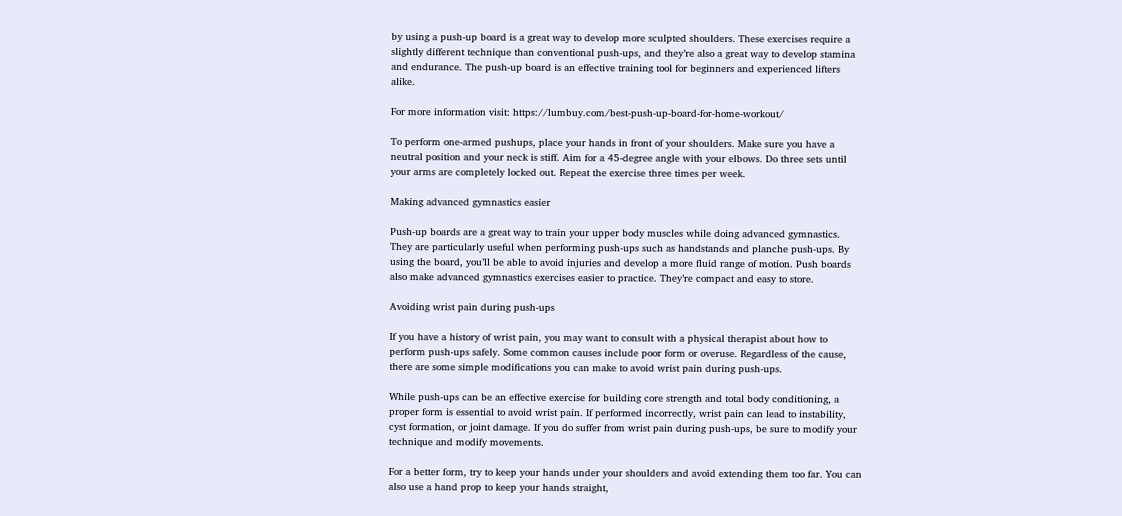by using a push-up board is a great way to develop more sculpted shoulders. These exercises require a slightly different technique than conventional push-ups, and they’re also a great way to develop stamina and endurance. The push-up board is an effective training tool for beginners and experienced lifters alike.

For more information visit: https://lumbuy.com/best-push-up-board-for-home-workout/

To perform one-armed pushups, place your hands in front of your shoulders. Make sure you have a neutral position and your neck is stiff. Aim for a 45-degree angle with your elbows. Do three sets until your arms are completely locked out. Repeat the exercise three times per week.

Making advanced gymnastics easier

Push-up boards are a great way to train your upper body muscles while doing advanced gymnastics. They are particularly useful when performing push-ups such as handstands and planche push-ups. By using the board, you’ll be able to avoid injuries and develop a more fluid range of motion. Push boards also make advanced gymnastics exercises easier to practice. They’re compact and easy to store.

Avoiding wrist pain during push-ups

If you have a history of wrist pain, you may want to consult with a physical therapist about how to perform push-ups safely. Some common causes include poor form or overuse. Regardless of the cause, there are some simple modifications you can make to avoid wrist pain during push-ups.

While push-ups can be an effective exercise for building core strength and total body conditioning, a proper form is essential to avoid wrist pain. If performed incorrectly, wrist pain can lead to instability, cyst formation, or joint damage. If you do suffer from wrist pain during push-ups, be sure to modify your technique and modify movements.

For a better form, try to keep your hands under your shoulders and avoid extending them too far. You can also use a hand prop to keep your hands straight,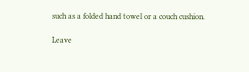such as a folded hand towel or a couch cushion.

Leave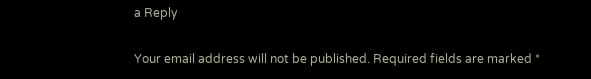a Reply

Your email address will not be published. Required fields are marked *